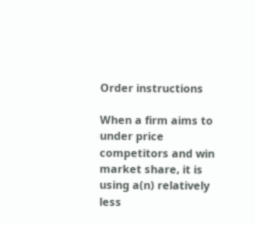Order instructions

When a firm aims to under price competitors and win market share, it is using a(n) relatively less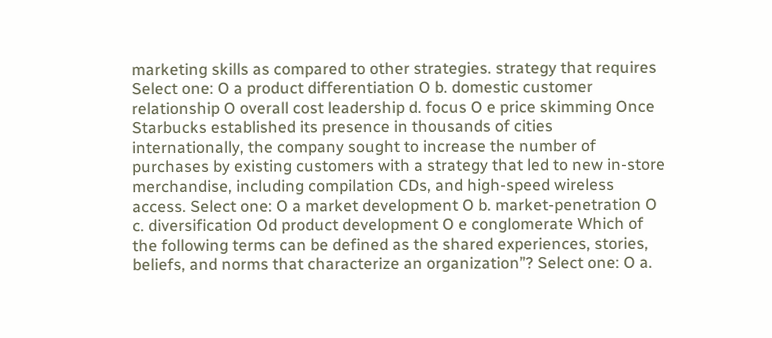marketing skills as compared to other strategies. strategy that requires Select one: O a product differentiation O b. domestic customer relationship O overall cost leadership d. focus O e price skimming Once Starbucks established its presence in thousands of cities internationally, the company sought to increase the number of purchases by existing customers with a strategy that led to new in-store merchandise, including compilation CDs, and high-speed wireless access. Select one: O a market development O b. market-penetration O c. diversification Od product development O e conglomerate Which of the following terms can be defined as the shared experiences, stories, beliefs, and norms that characterize an organization”? Select one: O a.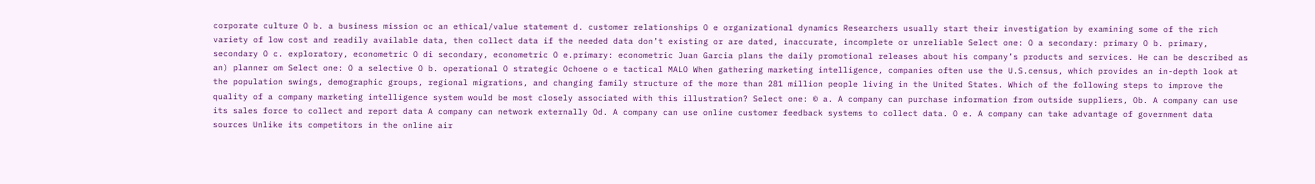corporate culture O b. a business mission oc an ethical/value statement d. customer relationships O e organizational dynamics Researchers usually start their investigation by examining some of the rich variety of low cost and readily available data, then collect data if the needed data don’t existing or are dated, inaccurate, incomplete or unreliable Select one: O a secondary: primary O b. primary, secondary O c. exploratory, econometric O di secondary, econometric O e.primary: econometric Juan Garcia plans the daily promotional releases about his company’s products and services. He can be described as an) planner om Select one: O a selective O b. operational O strategic Ochoene o e tactical MALO When gathering marketing intelligence, companies often use the U.S.census, which provides an in-depth look at the population swings, demographic groups, regional migrations, and changing family structure of the more than 281 million people living in the United States. Which of the following steps to improve the quality of a company marketing intelligence system would be most closely associated with this illustration? Select one: © a. A company can purchase information from outside suppliers, Ob. A company can use its sales force to collect and report data A company can network externally Od. A company can use online customer feedback systems to collect data. O e. A company can take advantage of government data sources Unlike its competitors in the online air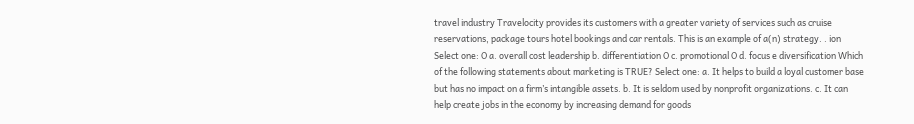travel industry Travelocity provides its customers with a greater variety of services such as cruise reservations, package tours hotel bookings and car rentals. This is an example of a(n) strategy. . ion Select one: O a. overall cost leadership b. differentiation O c. promotional O d. focus e diversification Which of the following statements about marketing is TRUE? Select one: a. It helps to build a loyal customer base but has no impact on a firm’s intangible assets. b. It is seldom used by nonprofit organizations. c. It can help create jobs in the economy by increasing demand for goods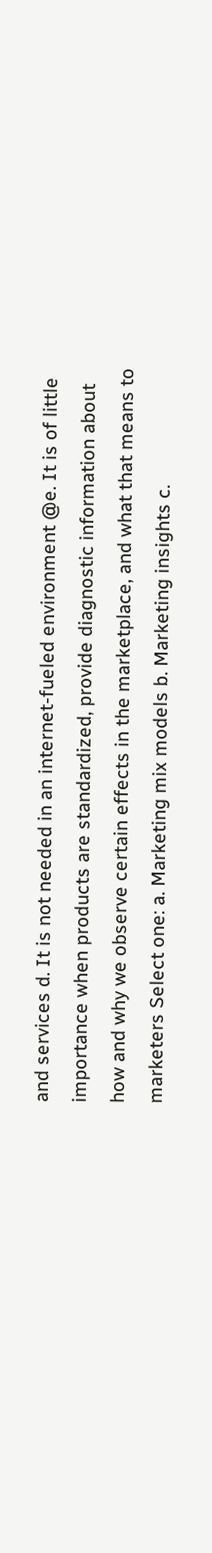and services d. It is not needed in an internet-fueled environment @e. It is of little importance when products are standardized, provide diagnostic information about how and why we observe certain effects in the marketplace, and what that means to marketers Select one: a. Marketing mix models b. Marketing insights c.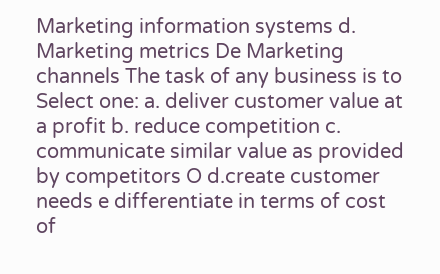Marketing information systems d. Marketing metrics De Marketing channels The task of any business is to Select one: a. deliver customer value at a profit b. reduce competition c. communicate similar value as provided by competitors O d.create customer needs e differentiate in terms of cost of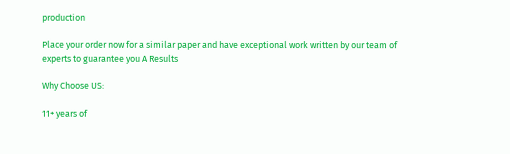production

Place your order now for a similar paper and have exceptional work written by our team of experts to guarantee you A Results

Why Choose US:

11+ years of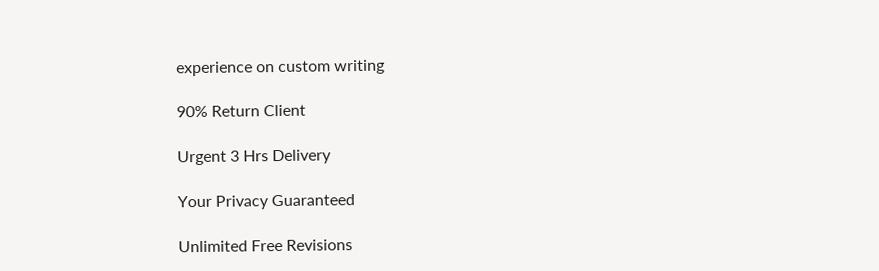experience on custom writing

90% Return Client

Urgent 3 Hrs Delivery

Your Privacy Guaranteed

Unlimited Free Revisions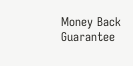Money Back Guarantee